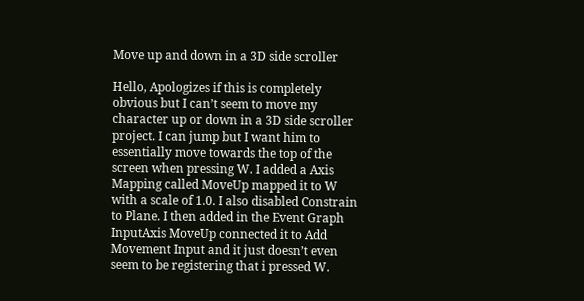Move up and down in a 3D side scroller

Hello, Apologizes if this is completely obvious but I can’t seem to move my character up or down in a 3D side scroller project. I can jump but I want him to essentially move towards the top of the screen when pressing W. I added a Axis Mapping called MoveUp mapped it to W with a scale of 1.0. I also disabled Constrain to Plane. I then added in the Event Graph InputAxis MoveUp connected it to Add Movement Input and it just doesn’t even seem to be registering that i pressed W.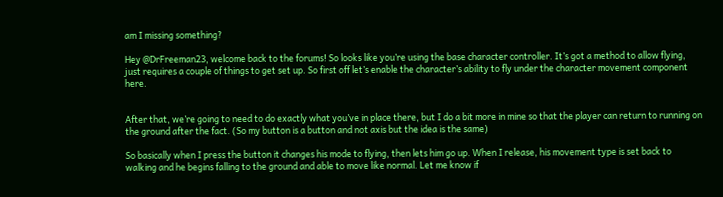am I missing something?

Hey @DrFreeman23, welcome back to the forums! So looks like you’re using the base character controller. It’s got a method to allow flying, just requires a couple of things to get set up. So first off let’s enable the character’s ability to fly under the character movement component here.


After that, we’re going to need to do exactly what you’ve in place there, but I do a bit more in mine so that the player can return to running on the ground after the fact. (So my button is a button and not axis but the idea is the same)

So basically when I press the button it changes his mode to flying, then lets him go up. When I release, his movement type is set back to walking and he begins falling to the ground and able to move like normal. Let me know if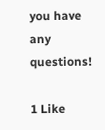you have any questions!

1 Like